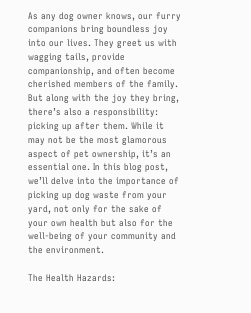As any dog owner knows, our furry companions bring boundless joy into our lives. They greet us with wagging tails, provide companionship, and often become cherished members of the family. But along with the joy they bring, there’s also a responsibility: picking up after them. While it may not be the most glamorous aspect of pet ownership, it’s an essential one. In this blog post, we’ll delve into the importance of picking up dog waste from your yard, not only for the sake of your own health but also for the well-being of your community and the environment.

The Health Hazards: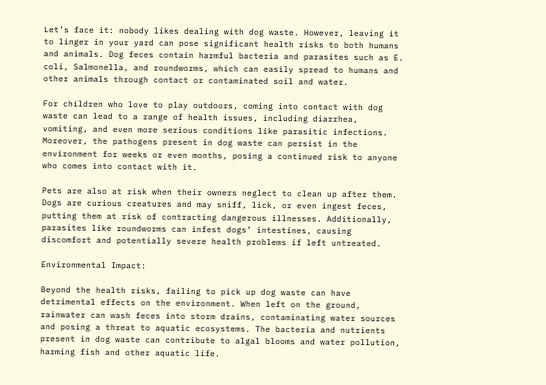Let’s face it: nobody likes dealing with dog waste. However, leaving it to linger in your yard can pose significant health risks to both humans and animals. Dog feces contain harmful bacteria and parasites such as E. coli, Salmonella, and roundworms, which can easily spread to humans and other animals through contact or contaminated soil and water.

For children who love to play outdoors, coming into contact with dog waste can lead to a range of health issues, including diarrhea, vomiting, and even more serious conditions like parasitic infections. Moreover, the pathogens present in dog waste can persist in the environment for weeks or even months, posing a continued risk to anyone who comes into contact with it.

Pets are also at risk when their owners neglect to clean up after them. Dogs are curious creatures and may sniff, lick, or even ingest feces, putting them at risk of contracting dangerous illnesses. Additionally, parasites like roundworms can infest dogs’ intestines, causing discomfort and potentially severe health problems if left untreated.

Environmental Impact:

Beyond the health risks, failing to pick up dog waste can have detrimental effects on the environment. When left on the ground, rainwater can wash feces into storm drains, contaminating water sources and posing a threat to aquatic ecosystems. The bacteria and nutrients present in dog waste can contribute to algal blooms and water pollution, harming fish and other aquatic life.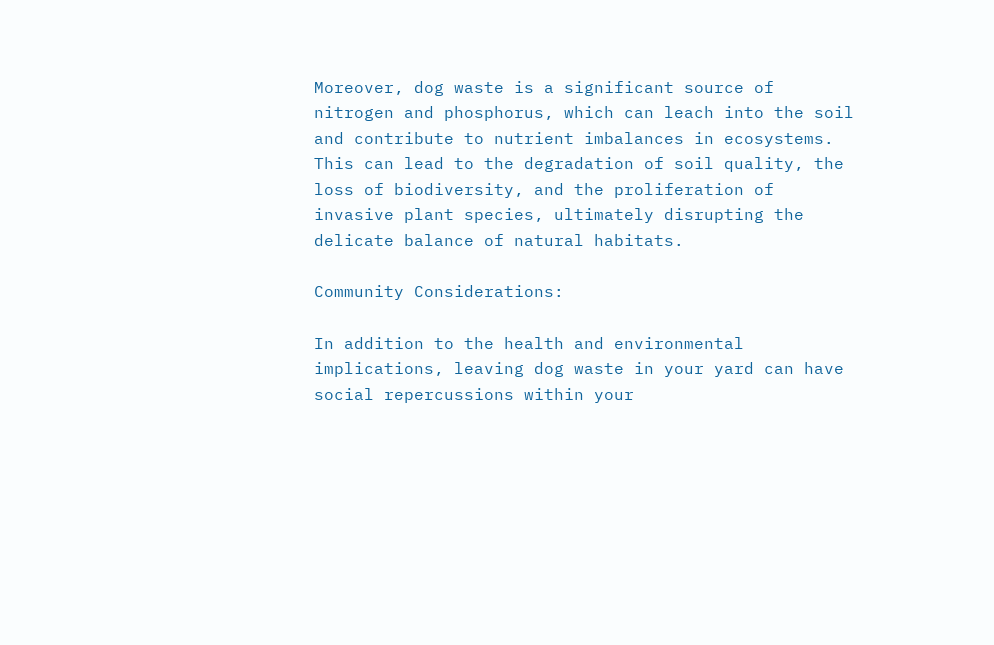Moreover, dog waste is a significant source of nitrogen and phosphorus, which can leach into the soil and contribute to nutrient imbalances in ecosystems. This can lead to the degradation of soil quality, the loss of biodiversity, and the proliferation of invasive plant species, ultimately disrupting the delicate balance of natural habitats.

Community Considerations:

In addition to the health and environmental implications, leaving dog waste in your yard can have social repercussions within your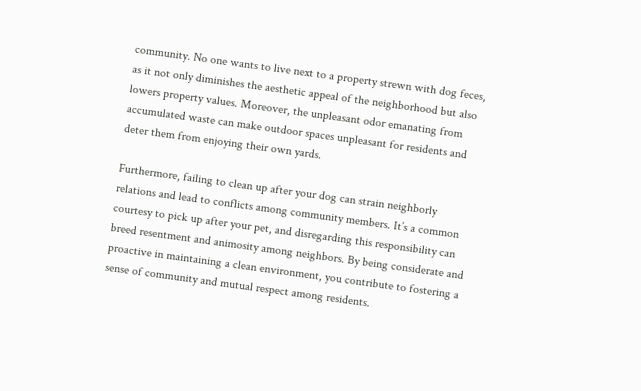community. No one wants to live next to a property strewn with dog feces, as it not only diminishes the aesthetic appeal of the neighborhood but also lowers property values. Moreover, the unpleasant odor emanating from accumulated waste can make outdoor spaces unpleasant for residents and deter them from enjoying their own yards.

Furthermore, failing to clean up after your dog can strain neighborly relations and lead to conflicts among community members. It’s a common courtesy to pick up after your pet, and disregarding this responsibility can breed resentment and animosity among neighbors. By being considerate and proactive in maintaining a clean environment, you contribute to fostering a sense of community and mutual respect among residents.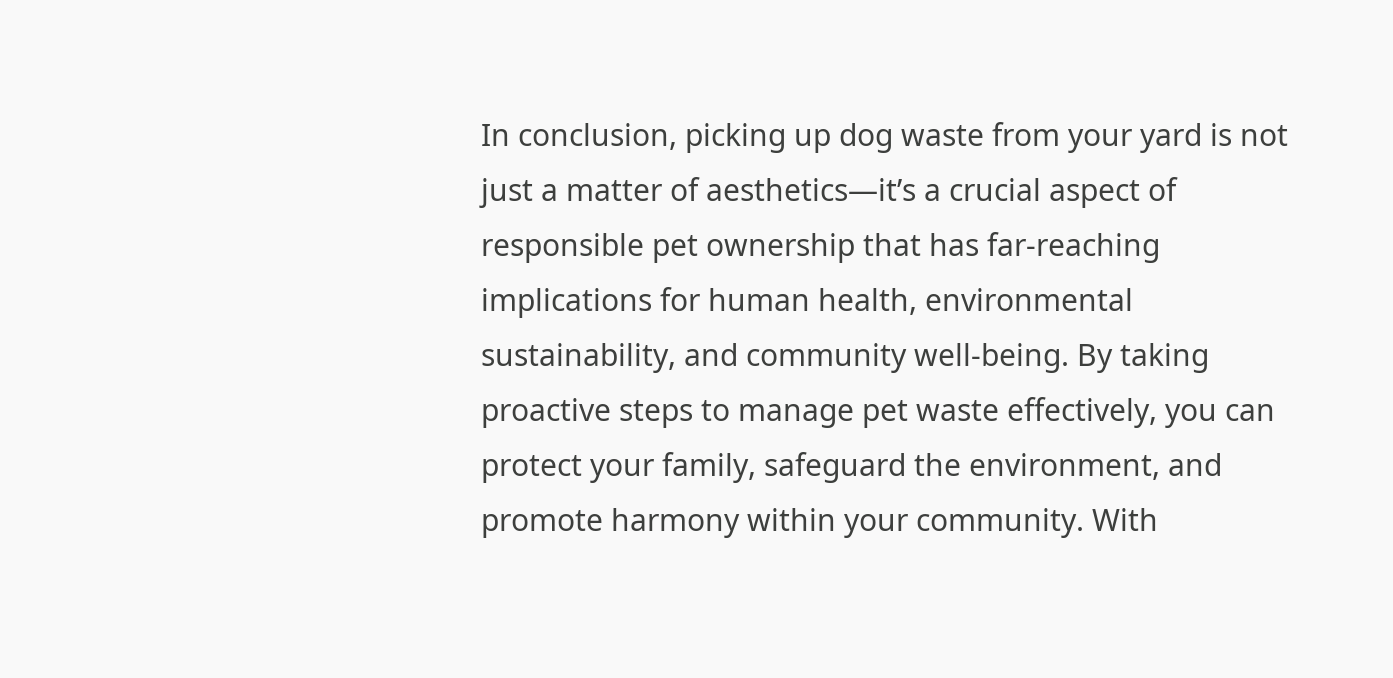In conclusion, picking up dog waste from your yard is not just a matter of aesthetics—it’s a crucial aspect of responsible pet ownership that has far-reaching implications for human health, environmental sustainability, and community well-being. By taking proactive steps to manage pet waste effectively, you can protect your family, safeguard the environment, and promote harmony within your community. With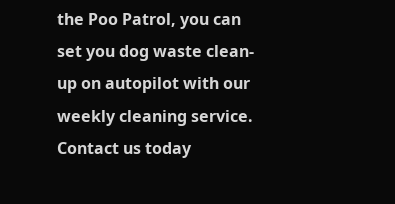the Poo Patrol, you can set you dog waste clean-up on autopilot with our weekly cleaning service. Contact us today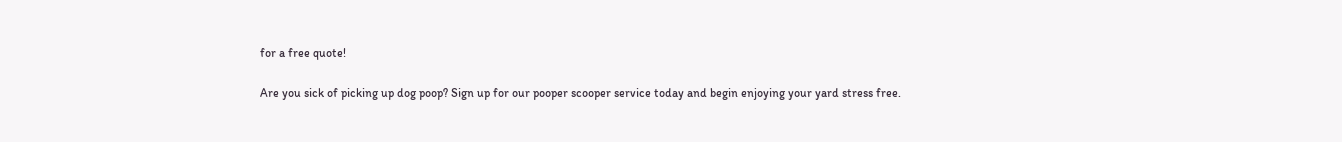for a free quote!

Are you sick of picking up dog poop? Sign up for our pooper scooper service today and begin enjoying your yard stress free.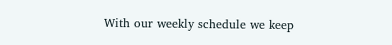With our weekly schedule we keep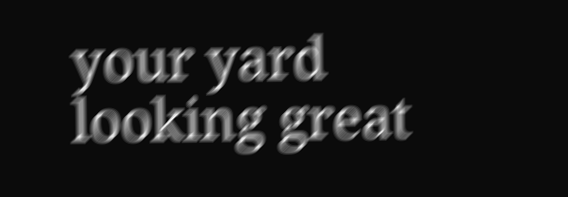your yard looking great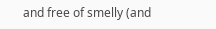and free of smelly (and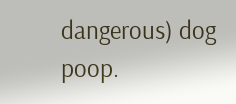dangerous) dog poop.